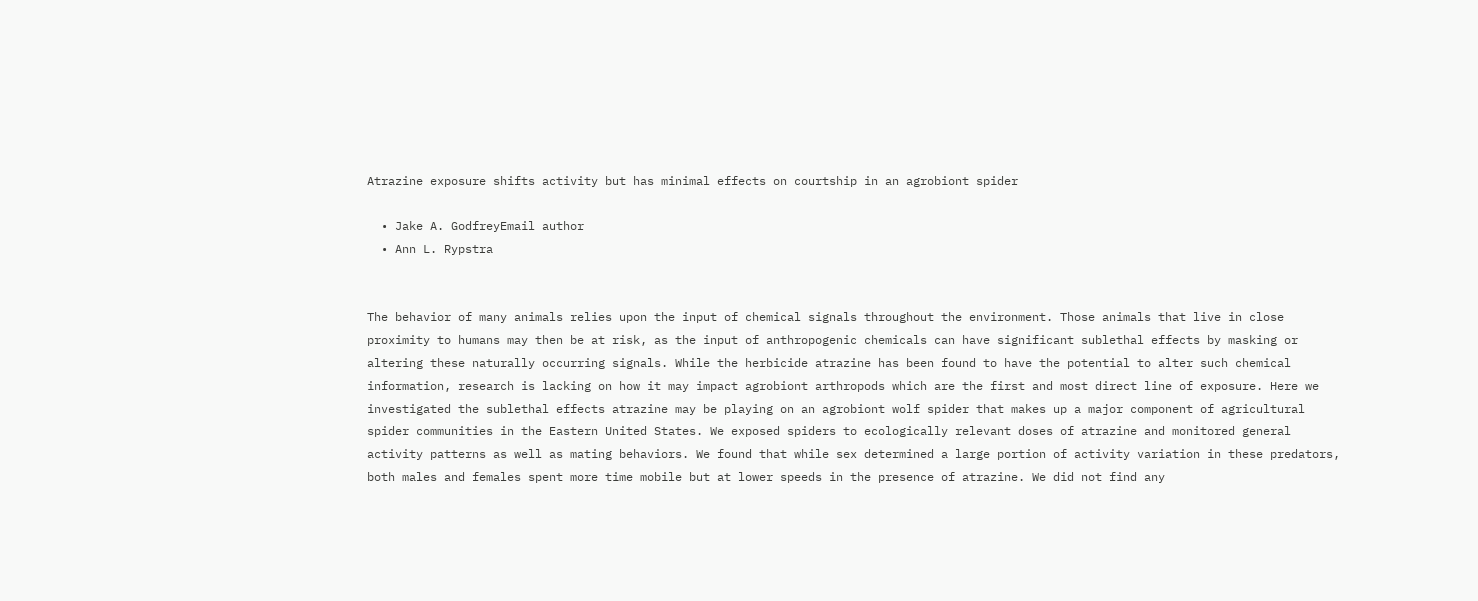Atrazine exposure shifts activity but has minimal effects on courtship in an agrobiont spider

  • Jake A. GodfreyEmail author
  • Ann L. Rypstra


The behavior of many animals relies upon the input of chemical signals throughout the environment. Those animals that live in close proximity to humans may then be at risk, as the input of anthropogenic chemicals can have significant sublethal effects by masking or altering these naturally occurring signals. While the herbicide atrazine has been found to have the potential to alter such chemical information, research is lacking on how it may impact agrobiont arthropods which are the first and most direct line of exposure. Here we investigated the sublethal effects atrazine may be playing on an agrobiont wolf spider that makes up a major component of agricultural spider communities in the Eastern United States. We exposed spiders to ecologically relevant doses of atrazine and monitored general activity patterns as well as mating behaviors. We found that while sex determined a large portion of activity variation in these predators, both males and females spent more time mobile but at lower speeds in the presence of atrazine. We did not find any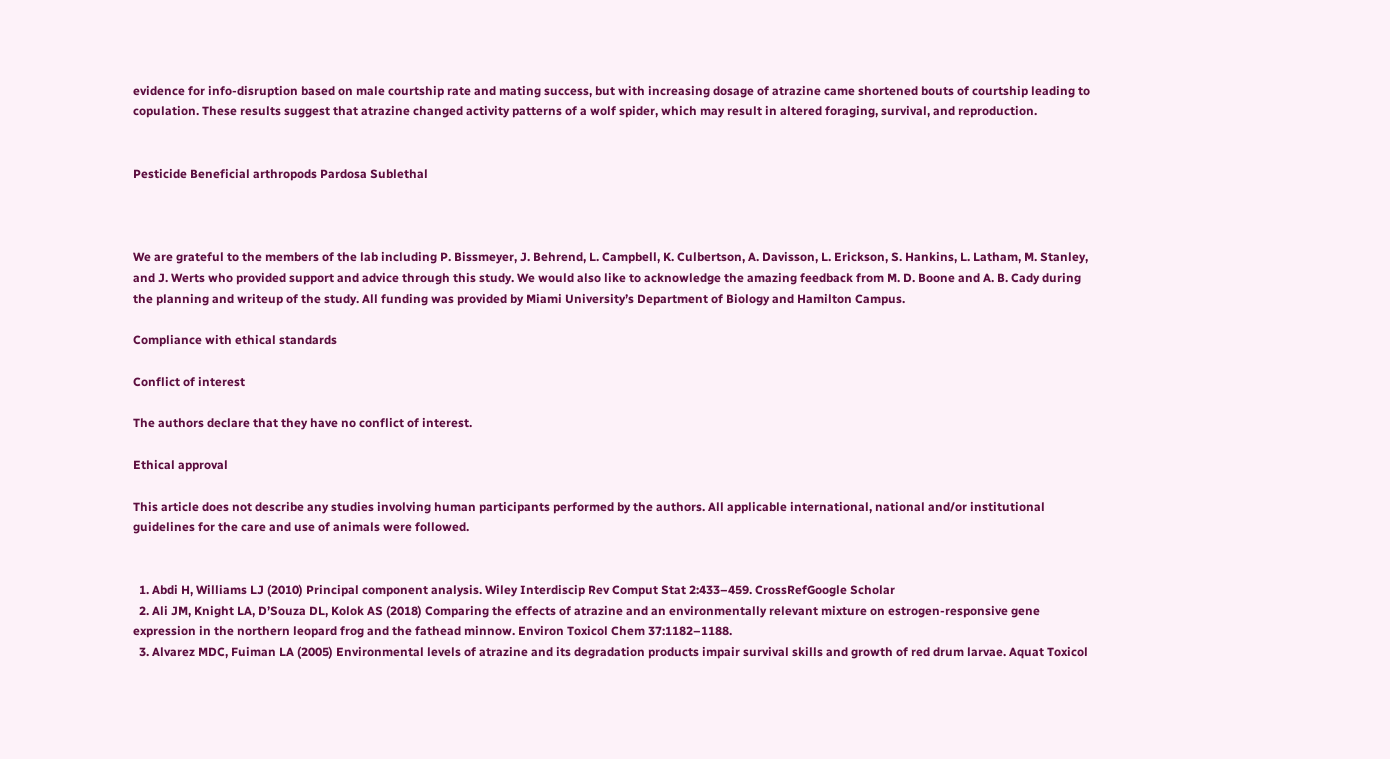evidence for info-disruption based on male courtship rate and mating success, but with increasing dosage of atrazine came shortened bouts of courtship leading to copulation. These results suggest that atrazine changed activity patterns of a wolf spider, which may result in altered foraging, survival, and reproduction.


Pesticide Beneficial arthropods Pardosa Sublethal



We are grateful to the members of the lab including P. Bissmeyer, J. Behrend, L. Campbell, K. Culbertson, A. Davisson, L. Erickson, S. Hankins, L. Latham, M. Stanley, and J. Werts who provided support and advice through this study. We would also like to acknowledge the amazing feedback from M. D. Boone and A. B. Cady during the planning and writeup of the study. All funding was provided by Miami University’s Department of Biology and Hamilton Campus.

Compliance with ethical standards

Conflict of interest

The authors declare that they have no conflict of interest.

Ethical approval

This article does not describe any studies involving human participants performed by the authors. All applicable international, national and/or institutional guidelines for the care and use of animals were followed.


  1. Abdi H, Williams LJ (2010) Principal component analysis. Wiley Interdiscip Rev Comput Stat 2:433–459. CrossRefGoogle Scholar
  2. Ali JM, Knight LA, D’Souza DL, Kolok AS (2018) Comparing the effects of atrazine and an environmentally relevant mixture on estrogen-responsive gene expression in the northern leopard frog and the fathead minnow. Environ Toxicol Chem 37:1182–1188.
  3. Alvarez MDC, Fuiman LA (2005) Environmental levels of atrazine and its degradation products impair survival skills and growth of red drum larvae. Aquat Toxicol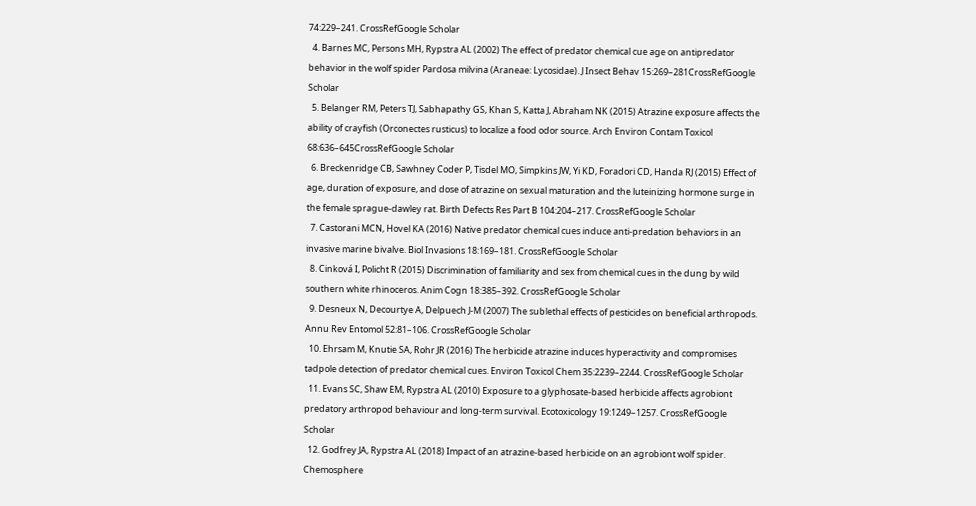74:229–241. CrossRefGoogle Scholar
  4. Barnes MC, Persons MH, Rypstra AL (2002) The effect of predator chemical cue age on antipredator behavior in the wolf spider Pardosa milvina (Araneae: Lycosidae). J Insect Behav 15:269–281CrossRefGoogle Scholar
  5. Belanger RM, Peters TJ, Sabhapathy GS, Khan S, Katta J, Abraham NK (2015) Atrazine exposure affects the ability of crayfish (Orconectes rusticus) to localize a food odor source. Arch Environ Contam Toxicol 68:636–645CrossRefGoogle Scholar
  6. Breckenridge CB, Sawhney Coder P, Tisdel MO, Simpkins JW, Yi KD, Foradori CD, Handa RJ (2015) Effect of age, duration of exposure, and dose of atrazine on sexual maturation and the luteinizing hormone surge in the female sprague-dawley rat. Birth Defects Res Part B 104:204–217. CrossRefGoogle Scholar
  7. Castorani MCN, Hovel KA (2016) Native predator chemical cues induce anti-predation behaviors in an invasive marine bivalve. Biol Invasions 18:169–181. CrossRefGoogle Scholar
  8. Cinková I, Policht R (2015) Discrimination of familiarity and sex from chemical cues in the dung by wild southern white rhinoceros. Anim Cogn 18:385–392. CrossRefGoogle Scholar
  9. Desneux N, Decourtye A, Delpuech J-M (2007) The sublethal effects of pesticides on beneficial arthropods. Annu Rev Entomol 52:81–106. CrossRefGoogle Scholar
  10. Ehrsam M, Knutie SA, Rohr JR (2016) The herbicide atrazine induces hyperactivity and compromises tadpole detection of predator chemical cues. Environ Toxicol Chem 35:2239–2244. CrossRefGoogle Scholar
  11. Evans SC, Shaw EM, Rypstra AL (2010) Exposure to a glyphosate-based herbicide affects agrobiont predatory arthropod behaviour and long-term survival. Ecotoxicology 19:1249–1257. CrossRefGoogle Scholar
  12. Godfrey JA, Rypstra AL (2018) Impact of an atrazine-based herbicide on an agrobiont wolf spider. Chemosphere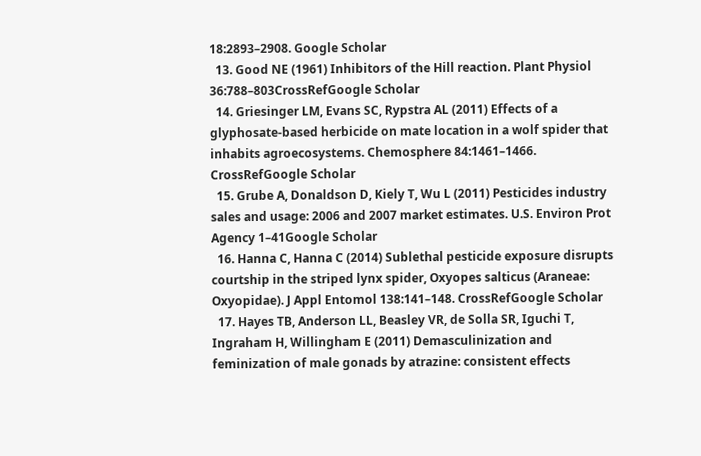18:2893–2908. Google Scholar
  13. Good NE (1961) Inhibitors of the Hill reaction. Plant Physiol 36:788–803CrossRefGoogle Scholar
  14. Griesinger LM, Evans SC, Rypstra AL (2011) Effects of a glyphosate-based herbicide on mate location in a wolf spider that inhabits agroecosystems. Chemosphere 84:1461–1466. CrossRefGoogle Scholar
  15. Grube A, Donaldson D, Kiely T, Wu L (2011) Pesticides industry sales and usage: 2006 and 2007 market estimates. U.S. Environ Prot Agency 1–41Google Scholar
  16. Hanna C, Hanna C (2014) Sublethal pesticide exposure disrupts courtship in the striped lynx spider, Oxyopes salticus (Araneae: Oxyopidae). J Appl Entomol 138:141–148. CrossRefGoogle Scholar
  17. Hayes TB, Anderson LL, Beasley VR, de Solla SR, Iguchi T, Ingraham H, Willingham E (2011) Demasculinization and feminization of male gonads by atrazine: consistent effects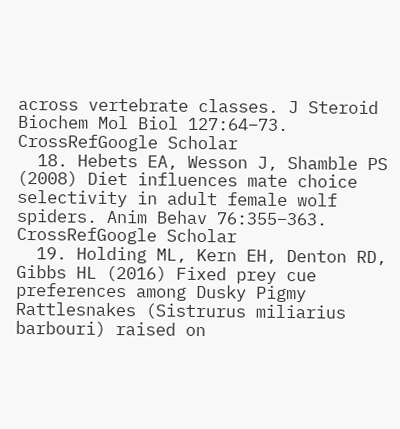across vertebrate classes. J Steroid Biochem Mol Biol 127:64–73. CrossRefGoogle Scholar
  18. Hebets EA, Wesson J, Shamble PS (2008) Diet influences mate choice selectivity in adult female wolf spiders. Anim Behav 76:355–363. CrossRefGoogle Scholar
  19. Holding ML, Kern EH, Denton RD, Gibbs HL (2016) Fixed prey cue preferences among Dusky Pigmy Rattlesnakes (Sistrurus miliarius barbouri) raised on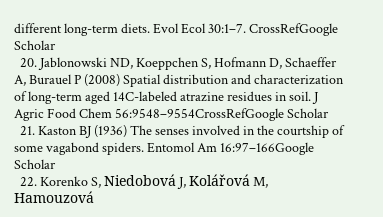different long-term diets. Evol Ecol 30:1–7. CrossRefGoogle Scholar
  20. Jablonowski ND, Koeppchen S, Hofmann D, Schaeffer A, Burauel P (2008) Spatial distribution and characterization of long-term aged 14C-labeled atrazine residues in soil. J Agric Food Chem 56:9548–9554CrossRefGoogle Scholar
  21. Kaston BJ (1936) The senses involved in the courtship of some vagabond spiders. Entomol Am 16:97–166Google Scholar
  22. Korenko S, Niedobová J, Kolářová M, Hamouzová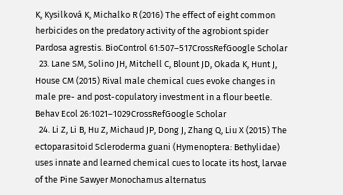K, Kysilková K, Michalko R (2016) The effect of eight common herbicides on the predatory activity of the agrobiont spider Pardosa agrestis. BioControl 61:507–517CrossRefGoogle Scholar
  23. Lane SM, Solino JH, Mitchell C, Blount JD, Okada K, Hunt J, House CM (2015) Rival male chemical cues evoke changes in male pre- and post-copulatory investment in a flour beetle. Behav Ecol 26:1021–1029CrossRefGoogle Scholar
  24. Li Z, Li B, Hu Z, Michaud JP, Dong J, Zhang Q, Liu X (2015) The ectoparasitoid Scleroderma guani (Hymenoptera: Bethylidae) uses innate and learned chemical cues to locate its host, larvae of the Pine Sawyer Monochamus alternatus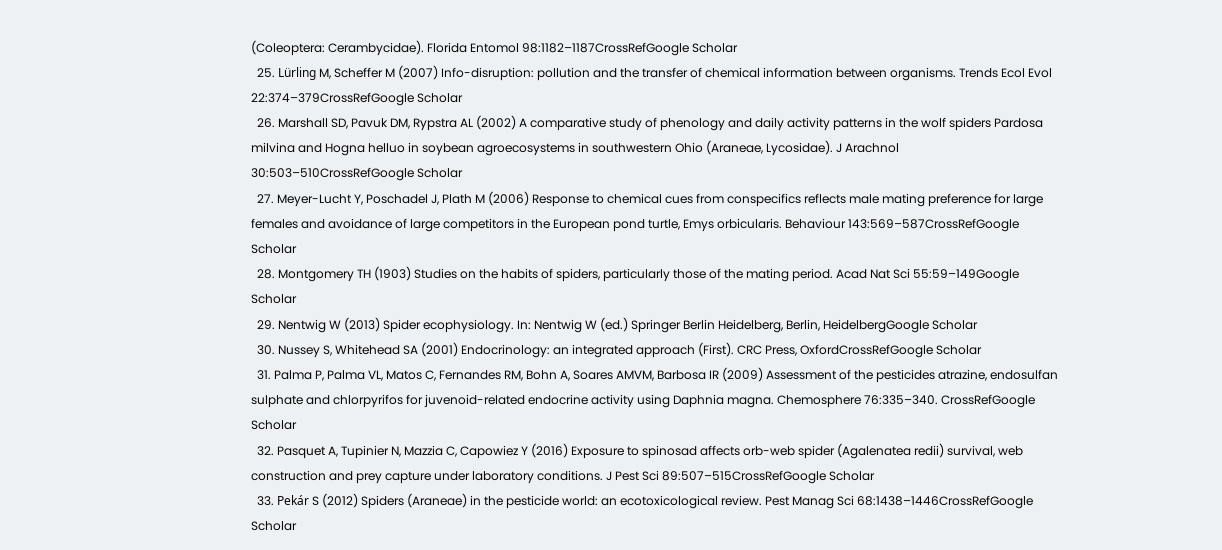(Coleoptera: Cerambycidae). Florida Entomol 98:1182–1187CrossRefGoogle Scholar
  25. Lürling M, Scheffer M (2007) Info-disruption: pollution and the transfer of chemical information between organisms. Trends Ecol Evol 22:374–379CrossRefGoogle Scholar
  26. Marshall SD, Pavuk DM, Rypstra AL (2002) A comparative study of phenology and daily activity patterns in the wolf spiders Pardosa milvina and Hogna helluo in soybean agroecosystems in southwestern Ohio (Araneae, Lycosidae). J Arachnol 30:503–510CrossRefGoogle Scholar
  27. Meyer-Lucht Y, Poschadel J, Plath M (2006) Response to chemical cues from conspecifics reflects male mating preference for large females and avoidance of large competitors in the European pond turtle, Emys orbicularis. Behaviour 143:569–587CrossRefGoogle Scholar
  28. Montgomery TH (1903) Studies on the habits of spiders, particularly those of the mating period. Acad Nat Sci 55:59–149Google Scholar
  29. Nentwig W (2013) Spider ecophysiology. In: Nentwig W (ed.) Springer Berlin Heidelberg, Berlin, HeidelbergGoogle Scholar
  30. Nussey S, Whitehead SA (2001) Endocrinology: an integrated approach (First). CRC Press, OxfordCrossRefGoogle Scholar
  31. Palma P, Palma VL, Matos C, Fernandes RM, Bohn A, Soares AMVM, Barbosa IR (2009) Assessment of the pesticides atrazine, endosulfan sulphate and chlorpyrifos for juvenoid-related endocrine activity using Daphnia magna. Chemosphere 76:335–340. CrossRefGoogle Scholar
  32. Pasquet A, Tupinier N, Mazzia C, Capowiez Y (2016) Exposure to spinosad affects orb-web spider (Agalenatea redii) survival, web construction and prey capture under laboratory conditions. J Pest Sci 89:507–515CrossRefGoogle Scholar
  33. Pekár S (2012) Spiders (Araneae) in the pesticide world: an ecotoxicological review. Pest Manag Sci 68:1438–1446CrossRefGoogle Scholar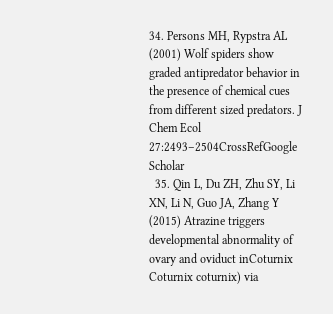34. Persons MH, Rypstra AL (2001) Wolf spiders show graded antipredator behavior in the presence of chemical cues from different sized predators. J Chem Ecol 27:2493–2504CrossRefGoogle Scholar
  35. Qin L, Du ZH, Zhu SY, Li XN, Li N, Guo JA, Zhang Y (2015) Atrazine triggers developmental abnormality of ovary and oviduct inCoturnix Coturnix coturnix) via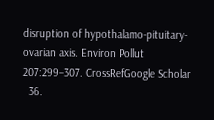disruption of hypothalamo-pituitary-ovarian axis. Environ Pollut 207:299–307. CrossRefGoogle Scholar
  36.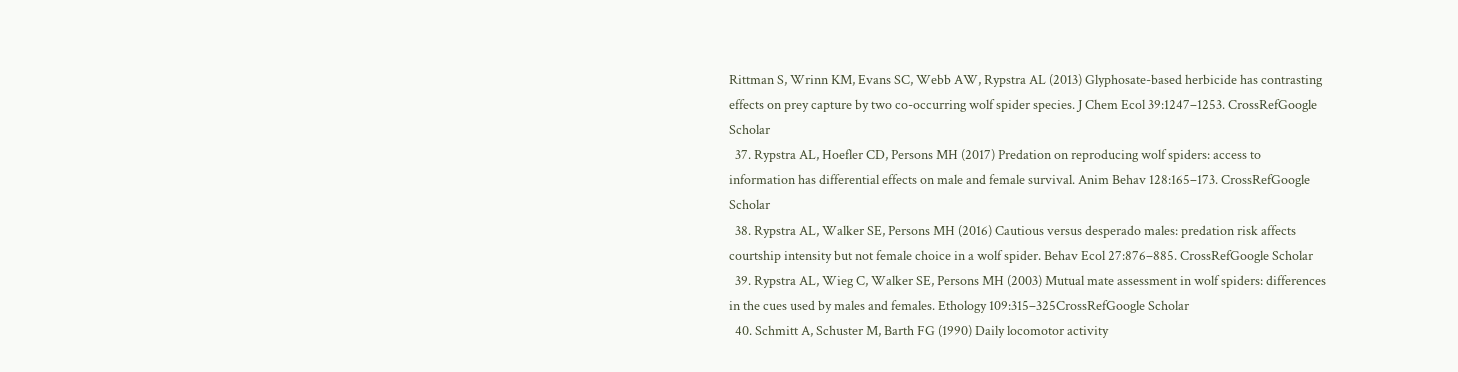Rittman S, Wrinn KM, Evans SC, Webb AW, Rypstra AL (2013) Glyphosate-based herbicide has contrasting effects on prey capture by two co-occurring wolf spider species. J Chem Ecol 39:1247–1253. CrossRefGoogle Scholar
  37. Rypstra AL, Hoefler CD, Persons MH (2017) Predation on reproducing wolf spiders: access to information has differential effects on male and female survival. Anim Behav 128:165–173. CrossRefGoogle Scholar
  38. Rypstra AL, Walker SE, Persons MH (2016) Cautious versus desperado males: predation risk affects courtship intensity but not female choice in a wolf spider. Behav Ecol 27:876–885. CrossRefGoogle Scholar
  39. Rypstra AL, Wieg C, Walker SE, Persons MH (2003) Mutual mate assessment in wolf spiders: differences in the cues used by males and females. Ethology 109:315–325CrossRefGoogle Scholar
  40. Schmitt A, Schuster M, Barth FG (1990) Daily locomotor activity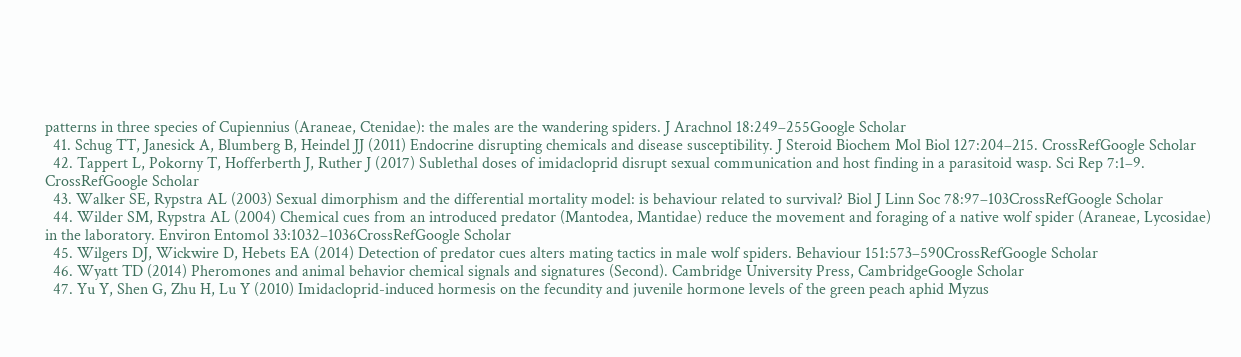patterns in three species of Cupiennius (Araneae, Ctenidae): the males are the wandering spiders. J Arachnol 18:249–255Google Scholar
  41. Schug TT, Janesick A, Blumberg B, Heindel JJ (2011) Endocrine disrupting chemicals and disease susceptibility. J Steroid Biochem Mol Biol 127:204–215. CrossRefGoogle Scholar
  42. Tappert L, Pokorny T, Hofferberth J, Ruther J (2017) Sublethal doses of imidacloprid disrupt sexual communication and host finding in a parasitoid wasp. Sci Rep 7:1–9. CrossRefGoogle Scholar
  43. Walker SE, Rypstra AL (2003) Sexual dimorphism and the differential mortality model: is behaviour related to survival? Biol J Linn Soc 78:97–103CrossRefGoogle Scholar
  44. Wilder SM, Rypstra AL (2004) Chemical cues from an introduced predator (Mantodea, Mantidae) reduce the movement and foraging of a native wolf spider (Araneae, Lycosidae) in the laboratory. Environ Entomol 33:1032–1036CrossRefGoogle Scholar
  45. Wilgers DJ, Wickwire D, Hebets EA (2014) Detection of predator cues alters mating tactics in male wolf spiders. Behaviour 151:573–590CrossRefGoogle Scholar
  46. Wyatt TD (2014) Pheromones and animal behavior chemical signals and signatures (Second). Cambridge University Press, CambridgeGoogle Scholar
  47. Yu Y, Shen G, Zhu H, Lu Y (2010) Imidacloprid-induced hormesis on the fecundity and juvenile hormone levels of the green peach aphid Myzus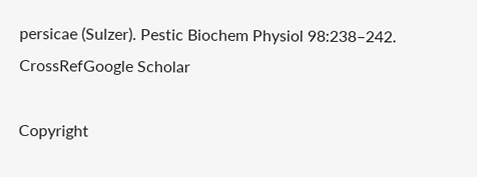persicae (Sulzer). Pestic Biochem Physiol 98:238–242. CrossRefGoogle Scholar

Copyright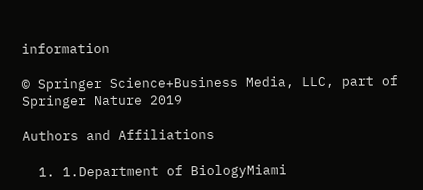information

© Springer Science+Business Media, LLC, part of Springer Nature 2019

Authors and Affiliations

  1. 1.Department of BiologyMiami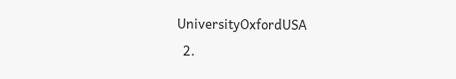UniversityOxfordUSA
  2.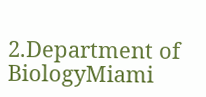2.Department of BiologyMiami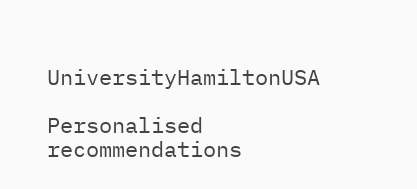UniversityHamiltonUSA

Personalised recommendations